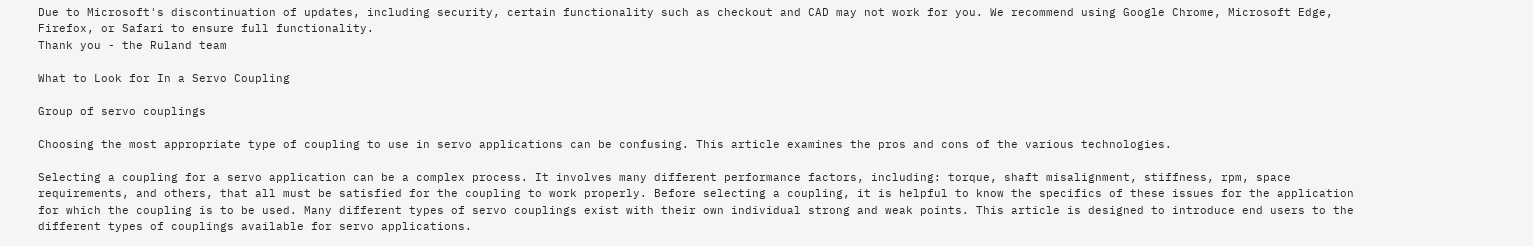Due to Microsoft's discontinuation of updates, including security, certain functionality such as checkout and CAD may not work for you. We recommend using Google Chrome, Microsoft Edge, Firefox, or Safari to ensure full functionality.
Thank you - the Ruland team

What to Look for In a Servo Coupling

Group of servo couplings

Choosing the most appropriate type of coupling to use in servo applications can be confusing. This article examines the pros and cons of the various technologies.

Selecting a coupling for a servo application can be a complex process. It involves many different performance factors, including: torque, shaft misalignment, stiffness, rpm, space requirements, and others, that all must be satisfied for the coupling to work properly. Before selecting a coupling, it is helpful to know the specifics of these issues for the application for which the coupling is to be used. Many different types of servo couplings exist with their own individual strong and weak points. This article is designed to introduce end users to the different types of couplings available for servo applications.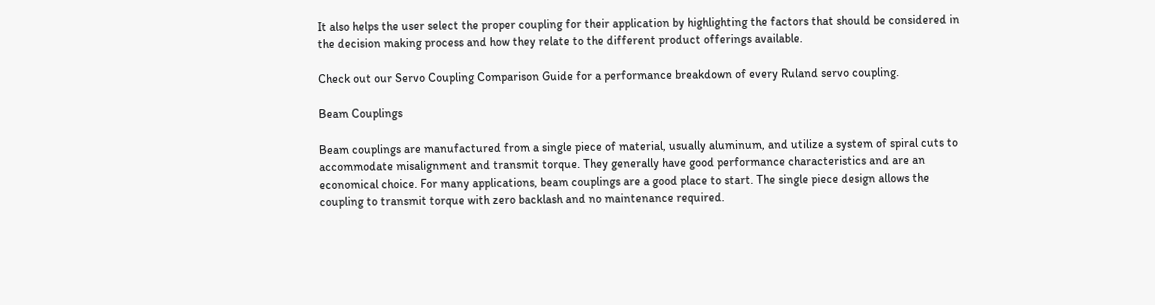It also helps the user select the proper coupling for their application by highlighting the factors that should be considered in the decision making process and how they relate to the different product offerings available.

Check out our Servo Coupling Comparison Guide for a performance breakdown of every Ruland servo coupling.

Beam Couplings

Beam couplings are manufactured from a single piece of material, usually aluminum, and utilize a system of spiral cuts to accommodate misalignment and transmit torque. They generally have good performance characteristics and are an economical choice. For many applications, beam couplings are a good place to start. The single piece design allows the coupling to transmit torque with zero backlash and no maintenance required.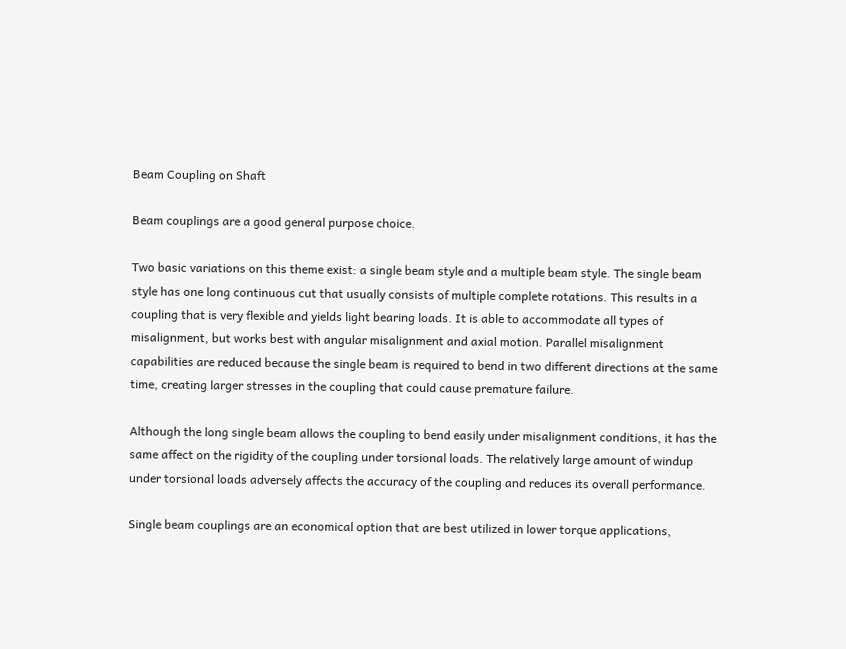Beam Coupling on Shaft

Beam couplings are a good general purpose choice.

Two basic variations on this theme exist: a single beam style and a multiple beam style. The single beam style has one long continuous cut that usually consists of multiple complete rotations. This results in a coupling that is very flexible and yields light bearing loads. It is able to accommodate all types of misalignment, but works best with angular misalignment and axial motion. Parallel misalignment capabilities are reduced because the single beam is required to bend in two different directions at the same time, creating larger stresses in the coupling that could cause premature failure.

Although the long single beam allows the coupling to bend easily under misalignment conditions, it has the same affect on the rigidity of the coupling under torsional loads. The relatively large amount of windup under torsional loads adversely affects the accuracy of the coupling and reduces its overall performance.

Single beam couplings are an economical option that are best utilized in lower torque applications,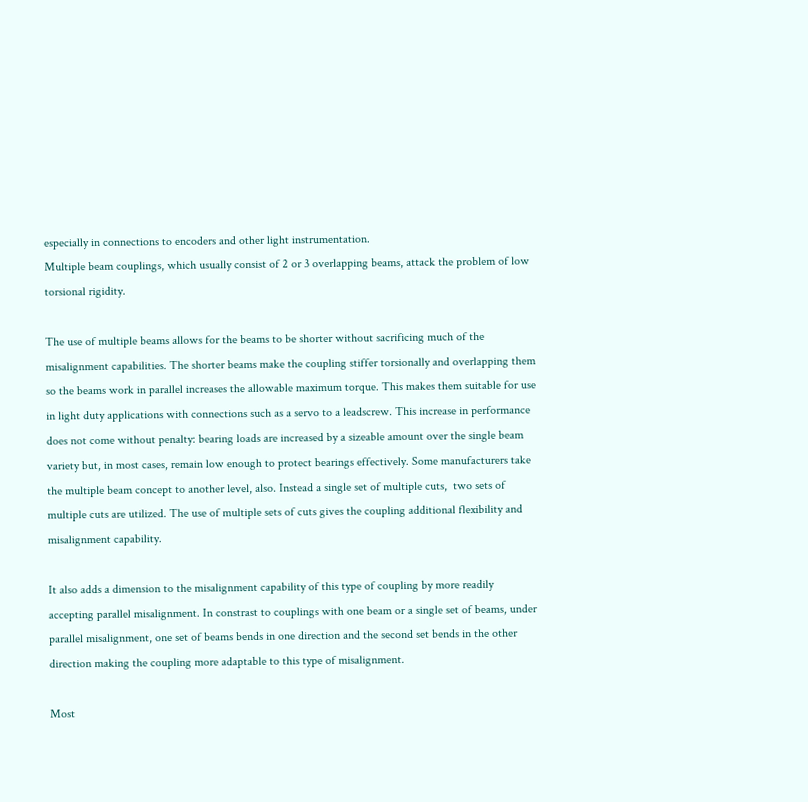especially in connections to encoders and other light instrumentation.
Multiple beam couplings, which usually consist of 2 or 3 overlapping beams, attack the problem of low torsional rigidity.

The use of multiple beams allows for the beams to be shorter without sacrificing much of the misalignment capabilities. The shorter beams make the coupling stiffer torsionally and overlapping them so the beams work in parallel increases the allowable maximum torque. This makes them suitable for use in light duty applications with connections such as a servo to a leadscrew. This increase in performance does not come without penalty: bearing loads are increased by a sizeable amount over the single beam variety but, in most cases, remain low enough to protect bearings effectively. Some manufacturers take the multiple beam concept to another level, also. Instead a single set of multiple cuts,  two sets of multiple cuts are utilized. The use of multiple sets of cuts gives the coupling additional flexibility and misalignment capability.

It also adds a dimension to the misalignment capability of this type of coupling by more readily accepting parallel misalignment. In constrast to couplings with one beam or a single set of beams, under parallel misalignment, one set of beams bends in one direction and the second set bends in the other direction making the coupling more adaptable to this type of misalignment.

Most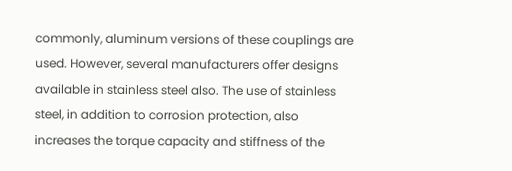commonly, aluminum versions of these couplings are used. However, several manufacturers offer designs available in stainless steel also. The use of stainless steel, in addition to corrosion protection, also increases the torque capacity and stiffness of the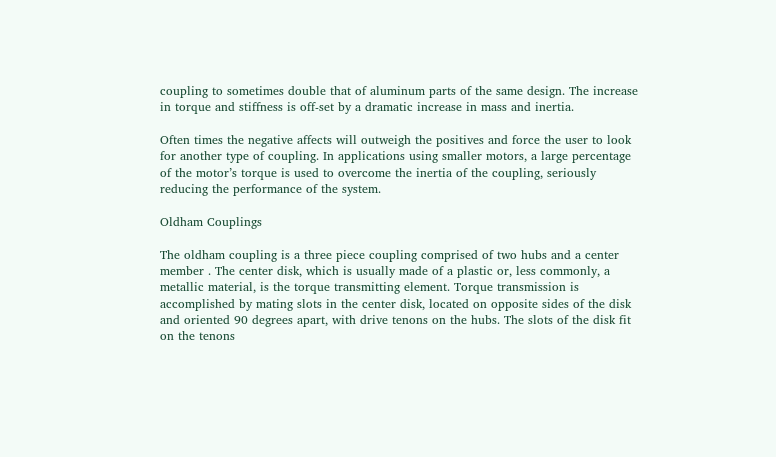coupling to sometimes double that of aluminum parts of the same design. The increase in torque and stiffness is off-set by a dramatic increase in mass and inertia.

Often times the negative affects will outweigh the positives and force the user to look for another type of coupling. In applications using smaller motors, a large percentage of the motor’s torque is used to overcome the inertia of the coupling, seriously reducing the performance of the system.

Oldham Couplings

The oldham coupling is a three piece coupling comprised of two hubs and a center member . The center disk, which is usually made of a plastic or, less commonly, a metallic material, is the torque transmitting element. Torque transmission is accomplished by mating slots in the center disk, located on opposite sides of the disk and oriented 90 degrees apart, with drive tenons on the hubs. The slots of the disk fit on the tenons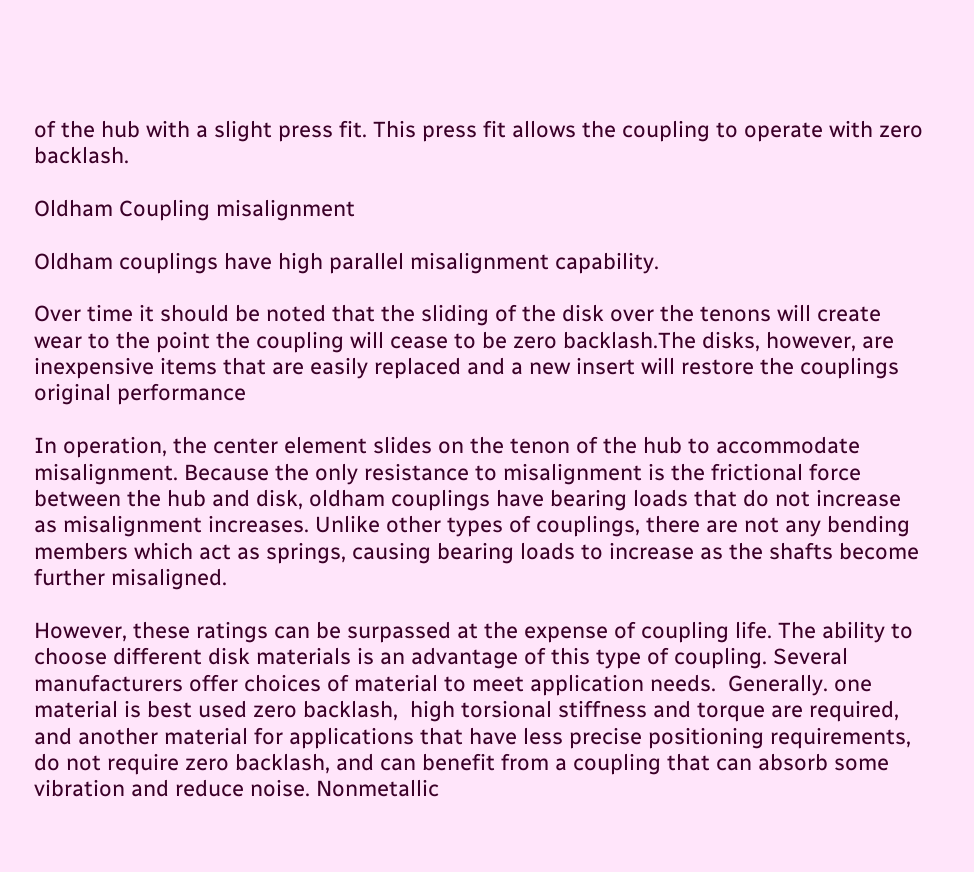of the hub with a slight press fit. This press fit allows the coupling to operate with zero backlash.

Oldham Coupling misalignment

Oldham couplings have high parallel misalignment capability.

Over time it should be noted that the sliding of the disk over the tenons will create wear to the point the coupling will cease to be zero backlash.The disks, however, are inexpensive items that are easily replaced and a new insert will restore the couplings original performance

In operation, the center element slides on the tenon of the hub to accommodate misalignment. Because the only resistance to misalignment is the frictional force between the hub and disk, oldham couplings have bearing loads that do not increase as misalignment increases. Unlike other types of couplings, there are not any bending members which act as springs, causing bearing loads to increase as the shafts become further misaligned.

However, these ratings can be surpassed at the expense of coupling life. The ability to choose different disk materials is an advantage of this type of coupling. Several manufacturers offer choices of material to meet application needs.  Generally. one material is best used zero backlash,  high torsional stiffness and torque are required, and another material for applications that have less precise positioning requirements, do not require zero backlash, and can benefit from a coupling that can absorb some vibration and reduce noise. Nonmetallic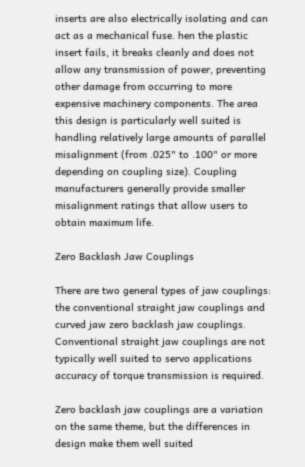inserts are also electrically isolating and can act as a mechanical fuse. hen the plastic insert fails, it breaks cleanly and does not allow any transmission of power, preventing other damage from occurring to more expensive machinery components. The area this design is particularly well suited is handling relatively large amounts of parallel misalignment (from .025" to .100" or more depending on coupling size). Coupling manufacturers generally provide smaller misalignment ratings that allow users to obtain maximum life.

Zero Backlash Jaw Couplings

There are two general types of jaw couplings: the conventional straight jaw couplings and curved jaw zero backlash jaw couplings. Conventional straight jaw couplings are not typically well suited to servo applications accuracy of torque transmission is required.

Zero backlash jaw couplings are a variation on the same theme, but the differences in design make them well suited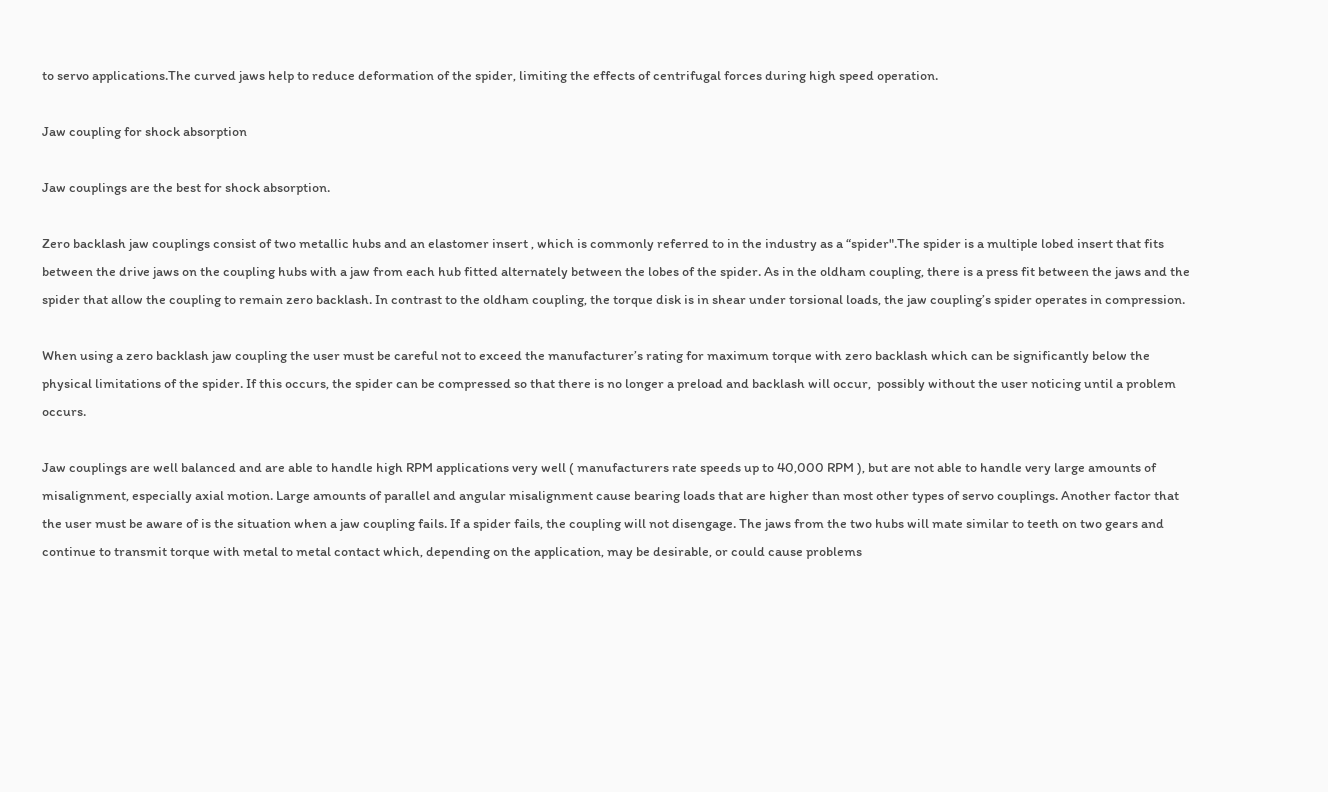to servo applications.The curved jaws help to reduce deformation of the spider, limiting the effects of centrifugal forces during high speed operation.

Jaw coupling for shock absorption

Jaw couplings are the best for shock absorption.

Zero backlash jaw couplings consist of two metallic hubs and an elastomer insert , which is commonly referred to in the industry as a “spider".The spider is a multiple lobed insert that fits between the drive jaws on the coupling hubs with a jaw from each hub fitted alternately between the lobes of the spider. As in the oldham coupling, there is a press fit between the jaws and the spider that allow the coupling to remain zero backlash. In contrast to the oldham coupling, the torque disk is in shear under torsional loads, the jaw coupling’s spider operates in compression.

When using a zero backlash jaw coupling the user must be careful not to exceed the manufacturer’s rating for maximum torque with zero backlash which can be significantly below the physical limitations of the spider. If this occurs, the spider can be compressed so that there is no longer a preload and backlash will occur,  possibly without the user noticing until a problem occurs.

Jaw couplings are well balanced and are able to handle high RPM applications very well ( manufacturers rate speeds up to 40,000 RPM ), but are not able to handle very large amounts of misalignment, especially axial motion. Large amounts of parallel and angular misalignment cause bearing loads that are higher than most other types of servo couplings. Another factor that the user must be aware of is the situation when a jaw coupling fails. If a spider fails, the coupling will not disengage. The jaws from the two hubs will mate similar to teeth on two gears and continue to transmit torque with metal to metal contact which, depending on the application, may be desirable, or could cause problems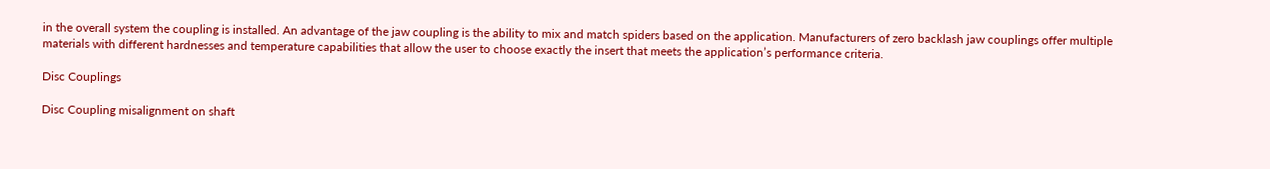in the overall system the coupling is installed. An advantage of the jaw coupling is the ability to mix and match spiders based on the application. Manufacturers of zero backlash jaw couplings offer multiple materials with different hardnesses and temperature capabilities that allow the user to choose exactly the insert that meets the application’s performance criteria.

Disc Couplings

Disc Coupling misalignment on shaft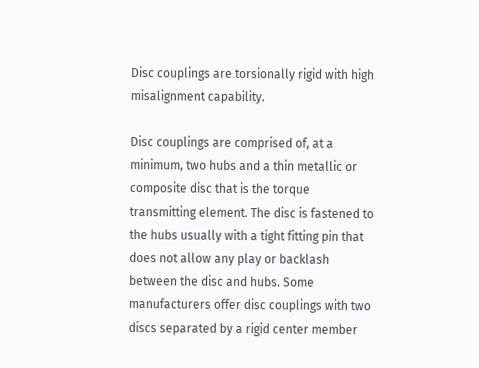Disc couplings are torsionally rigid with high misalignment capability.

Disc couplings are comprised of, at a minimum, two hubs and a thin metallic or composite disc that is the torque transmitting element. The disc is fastened to the hubs usually with a tight fitting pin that does not allow any play or backlash between the disc and hubs. Some manufacturers offer disc couplings with two discs separated by a rigid center member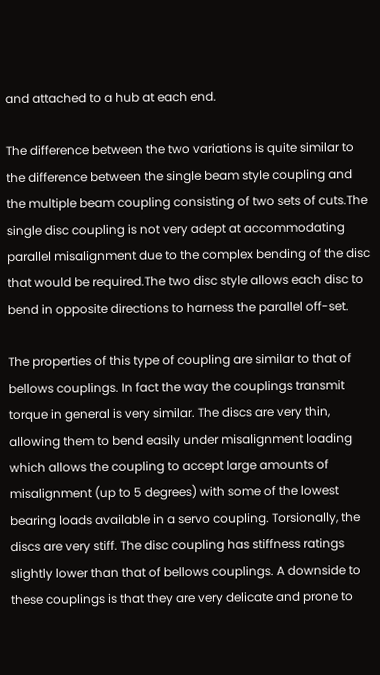and attached to a hub at each end.

The difference between the two variations is quite similar to the difference between the single beam style coupling and the multiple beam coupling consisting of two sets of cuts.The single disc coupling is not very adept at accommodating parallel misalignment due to the complex bending of the disc that would be required.The two disc style allows each disc to bend in opposite directions to harness the parallel off-set.

The properties of this type of coupling are similar to that of bellows couplings. In fact the way the couplings transmit torque in general is very similar. The discs are very thin, allowing them to bend easily under misalignment loading which allows the coupling to accept large amounts of misalignment (up to 5 degrees) with some of the lowest bearing loads available in a servo coupling. Torsionally, the discs are very stiff. The disc coupling has stiffness ratings slightly lower than that of bellows couplings. A downside to these couplings is that they are very delicate and prone to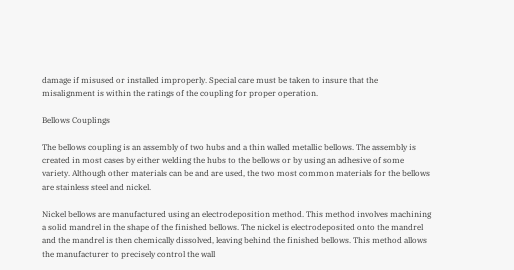damage if misused or installed improperly. Special care must be taken to insure that the misalignment is within the ratings of the coupling for proper operation.

Bellows Couplings

The bellows coupling is an assembly of two hubs and a thin walled metallic bellows. The assembly is created in most cases by either welding the hubs to the bellows or by using an adhesive of some variety. Although other materials can be and are used, the two most common materials for the bellows are stainless steel and nickel.

Nickel bellows are manufactured using an electrodeposition method. This method involves machining a solid mandrel in the shape of the finished bellows. The nickel is electrodeposited onto the mandrel and the mandrel is then chemically dissolved, leaving behind the finished bellows. This method allows the manufacturer to precisely control the wall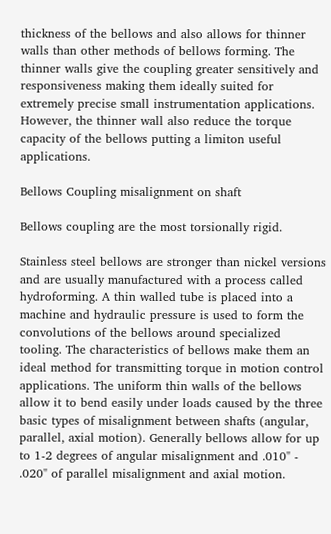thickness of the bellows and also allows for thinner walls than other methods of bellows forming. The thinner walls give the coupling greater sensitively and responsiveness making them ideally suited for extremely precise small instrumentation applications. However, the thinner wall also reduce the torque capacity of the bellows putting a limiton useful applications.

Bellows Coupling misalignment on shaft

Bellows coupling are the most torsionally rigid.

Stainless steel bellows are stronger than nickel versions and are usually manufactured with a process called hydroforming. A thin walled tube is placed into a machine and hydraulic pressure is used to form the convolutions of the bellows around specialized tooling. The characteristics of bellows make them an ideal method for transmitting torque in motion control applications. The uniform thin walls of the bellows allow it to bend easily under loads caused by the three basic types of misalignment between shafts (angular, parallel, axial motion). Generally bellows allow for up to 1-2 degrees of angular misalignment and .010" - .020" of parallel misalignment and axial motion.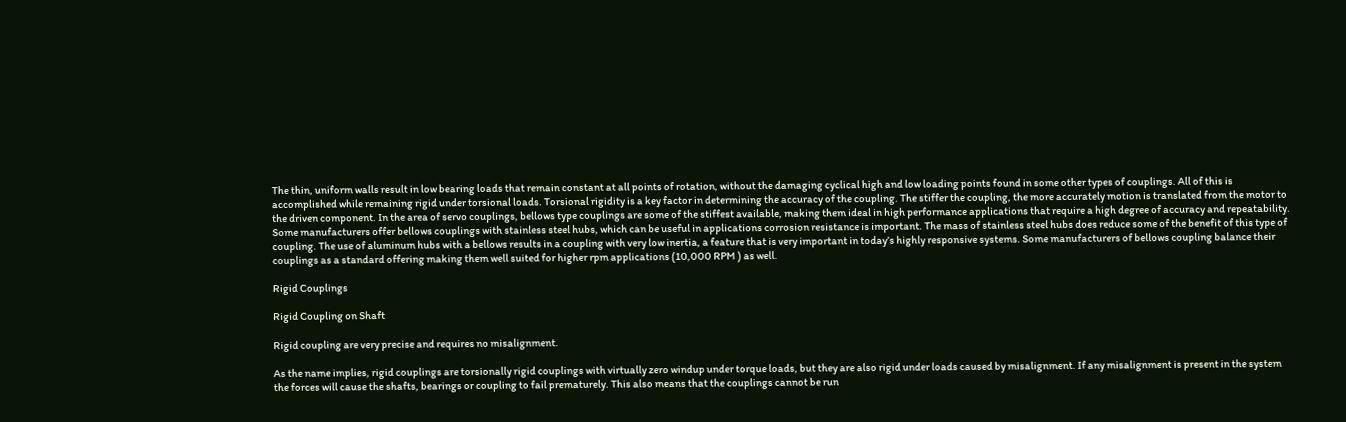The thin, uniform walls result in low bearing loads that remain constant at all points of rotation, without the damaging cyclical high and low loading points found in some other types of couplings. All of this is accomplished while remaining rigid under torsional loads. Torsional rigidity is a key factor in determining the accuracy of the coupling. The stiffer the coupling, the more accurately motion is translated from the motor to the driven component. In the area of servo couplings, bellows type couplings are some of the stiffest available, making them ideal in high performance applications that require a high degree of accuracy and repeatability. Some manufacturers offer bellows couplings with stainless steel hubs, which can be useful in applications corrosion resistance is important. The mass of stainless steel hubs does reduce some of the benefit of this type of coupling. The use of aluminum hubs with a bellows results in a coupling with very low inertia, a feature that is very important in today’s highly responsive systems. Some manufacturers of bellows coupling balance their couplings as a standard offering making them well suited for higher rpm applications (10,000 RPM ) as well.

Rigid Couplings

Rigid Coupling on Shaft

Rigid coupling are very precise and requires no misalignment.

As the name implies, rigid couplings are torsionally rigid couplings with virtually zero windup under torque loads, but they are also rigid under loads caused by misalignment. If any misalignment is present in the system the forces will cause the shafts, bearings or coupling to fail prematurely. This also means that the couplings cannot be run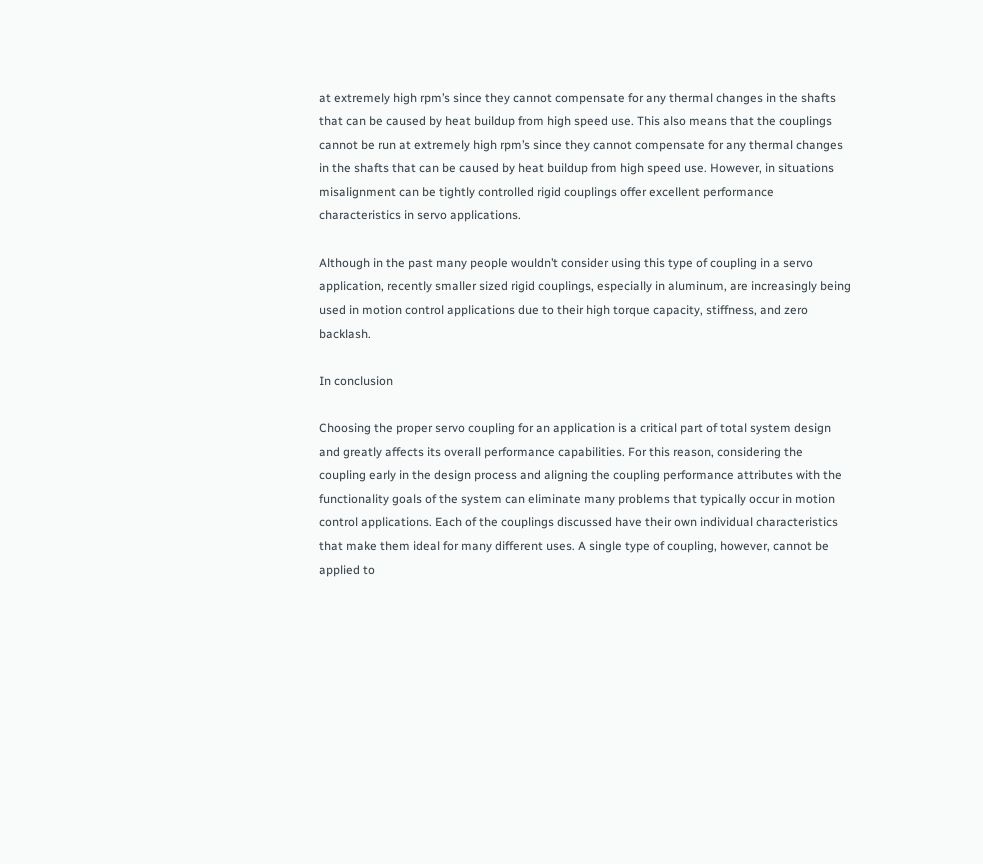at extremely high rpm’s since they cannot compensate for any thermal changes in the shafts that can be caused by heat buildup from high speed use. This also means that the couplings cannot be run at extremely high rpm’s since they cannot compensate for any thermal changes in the shafts that can be caused by heat buildup from high speed use. However, in situations misalignment can be tightly controlled rigid couplings offer excellent performance characteristics in servo applications.

Although in the past many people wouldn’t consider using this type of coupling in a servo application, recently smaller sized rigid couplings, especially in aluminum, are increasingly being used in motion control applications due to their high torque capacity, stiffness, and zero backlash.

In conclusion

Choosing the proper servo coupling for an application is a critical part of total system design and greatly affects its overall performance capabilities. For this reason, considering the coupling early in the design process and aligning the coupling performance attributes with the functionality goals of the system can eliminate many problems that typically occur in motion control applications. Each of the couplings discussed have their own individual characteristics that make them ideal for many different uses. A single type of coupling, however, cannot be applied to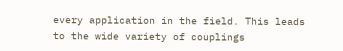every application in the field. This leads to the wide variety of couplings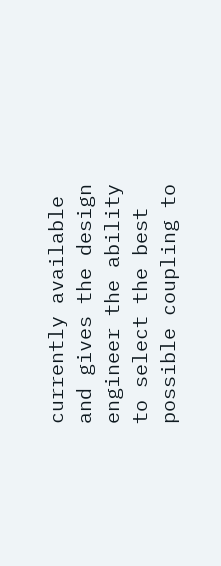currently available and gives the design engineer the ability to select the best possible coupling to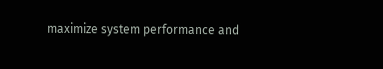maximize system performance and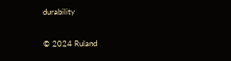durability

© 2024 Ruland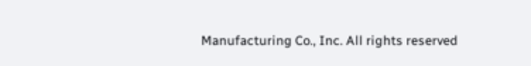Manufacturing Co., Inc. All rights reserved